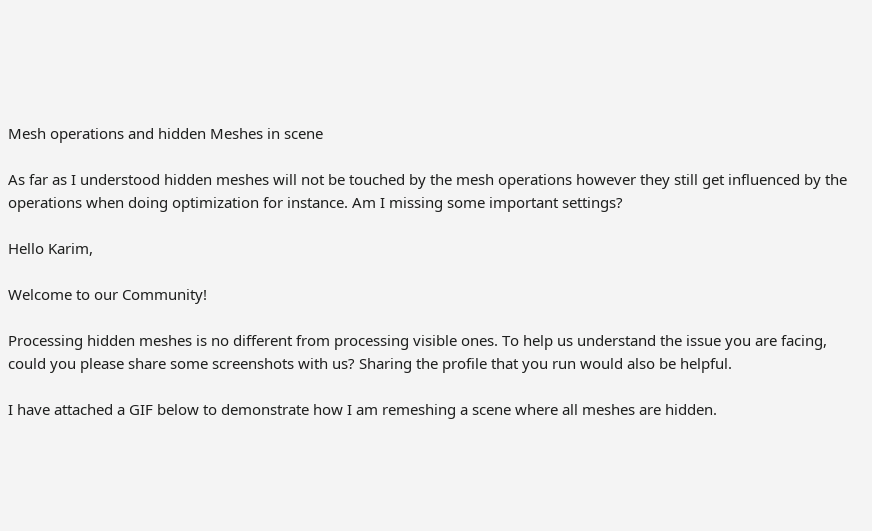Mesh operations and hidden Meshes in scene

As far as I understood hidden meshes will not be touched by the mesh operations however they still get influenced by the operations when doing optimization for instance. Am I missing some important settings?

Hello Karim,

Welcome to our Community!

Processing hidden meshes is no different from processing visible ones. To help us understand the issue you are facing, could you please share some screenshots with us? Sharing the profile that you run would also be helpful.

I have attached a GIF below to demonstrate how I am remeshing a scene where all meshes are hidden.